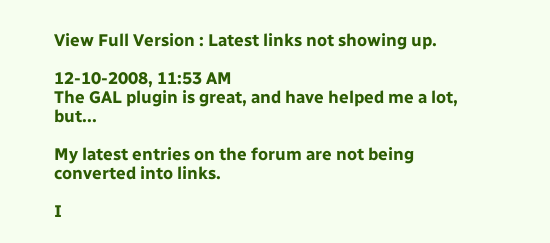View Full Version : Latest links not showing up.

12-10-2008, 11:53 AM
The GAL plugin is great, and have helped me a lot, but...

My latest entries on the forum are not being converted into links.

I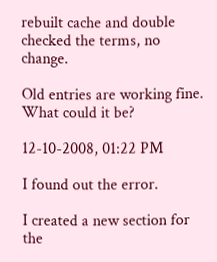rebuilt cache and double checked the terms, no change.

Old entries are working fine. What could it be?

12-10-2008, 01:22 PM

I found out the error.

I created a new section for the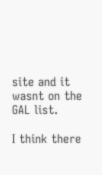site and it wasnt on the GAL list.

I think there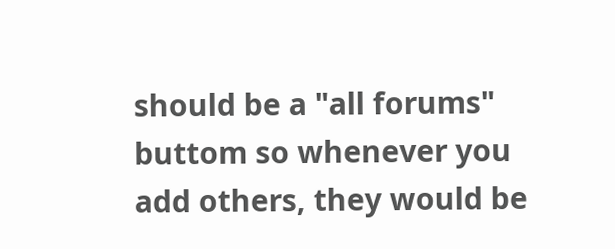should be a "all forums" buttom so whenever you add others, they would be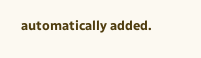automatically added.